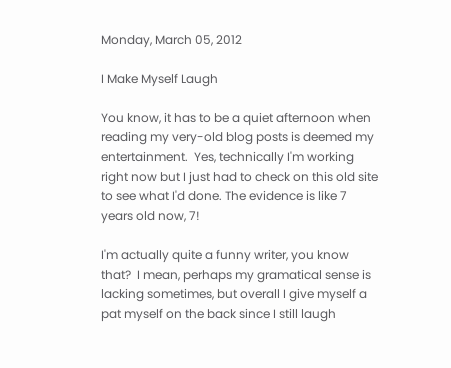Monday, March 05, 2012

I Make Myself Laugh

You know, it has to be a quiet afternoon when reading my very-old blog posts is deemed my entertainment.  Yes, technically I'm working right now but I just had to check on this old site to see what I'd done. The evidence is like 7 years old now, 7!

I'm actually quite a funny writer, you know that?  I mean, perhaps my gramatical sense is lacking sometimes, but overall I give myself a pat myself on the back since I still laugh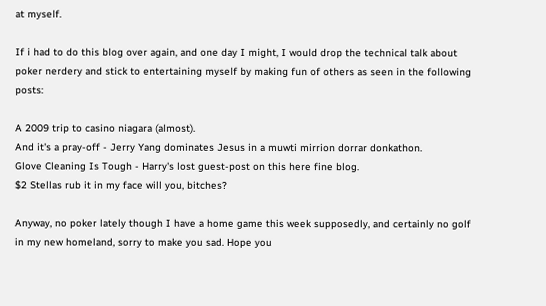at myself.

If i had to do this blog over again, and one day I might, I would drop the technical talk about poker nerdery and stick to entertaining myself by making fun of others as seen in the following posts:

A 2009 trip to casino niagara (almost).
And it's a pray-off - Jerry Yang dominates Jesus in a muwti mirrion dorrar donkathon.
Glove Cleaning Is Tough - Harry's lost guest-post on this here fine blog.
$2 Stellas rub it in my face will you, bitches?

Anyway, no poker lately though I have a home game this week supposedly, and certainly no golf in my new homeland, sorry to make you sad. Hope you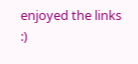enjoyed the links :)